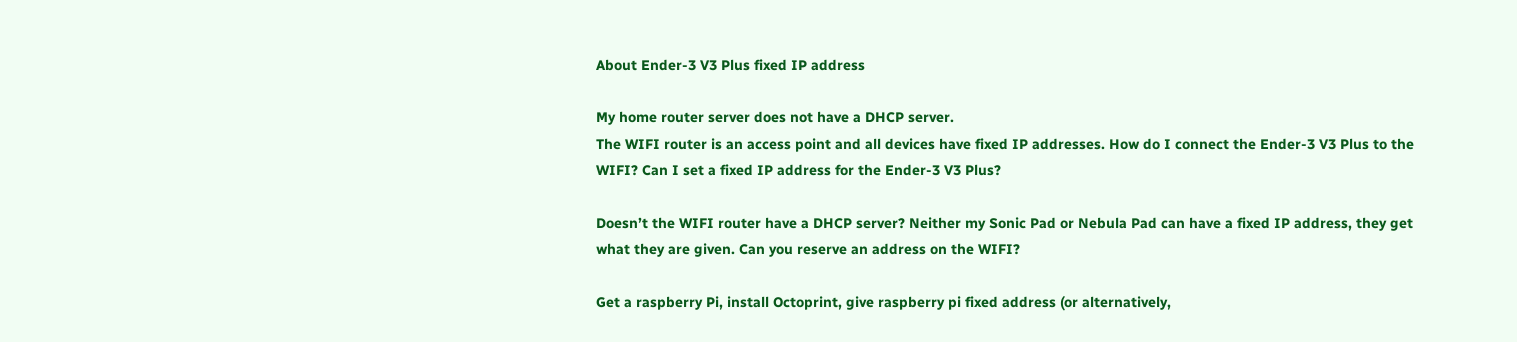About Ender-3 V3 Plus fixed IP address

My home router server does not have a DHCP server.
The WIFI router is an access point and all devices have fixed IP addresses. How do I connect the Ender-3 V3 Plus to the WIFI? Can I set a fixed IP address for the Ender-3 V3 Plus?

Doesn’t the WIFI router have a DHCP server? Neither my Sonic Pad or Nebula Pad can have a fixed IP address, they get what they are given. Can you reserve an address on the WIFI?

Get a raspberry Pi, install Octoprint, give raspberry pi fixed address (or alternatively,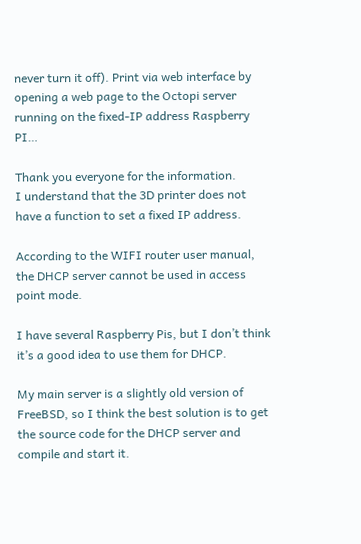never turn it off). Print via web interface by opening a web page to the Octopi server running on the fixed-IP address Raspberry PI…

Thank you everyone for the information.
I understand that the 3D printer does not have a function to set a fixed IP address.

According to the WIFI router user manual, the DHCP server cannot be used in access point mode.

I have several Raspberry Pis, but I don’t think it’s a good idea to use them for DHCP.

My main server is a slightly old version of FreeBSD, so I think the best solution is to get the source code for the DHCP server and compile and start it.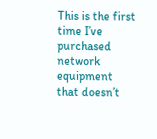This is the first time I’ve purchased network equipment that doesn’t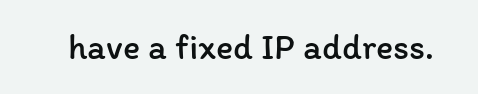have a fixed IP address.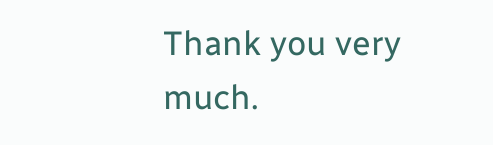Thank you very much.